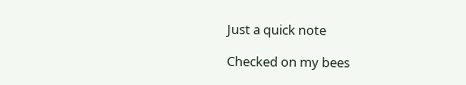Just a quick note

Checked on my bees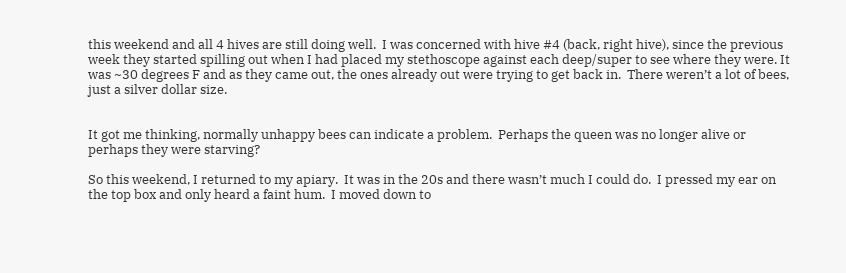this weekend and all 4 hives are still doing well.  I was concerned with hive #4 (back, right hive), since the previous week they started spilling out when I had placed my stethoscope against each deep/super to see where they were. It was ~30 degrees F and as they came out, the ones already out were trying to get back in.  There weren’t a lot of bees, just a silver dollar size.


It got me thinking, normally unhappy bees can indicate a problem.  Perhaps the queen was no longer alive or perhaps they were starving?

So this weekend, I returned to my apiary.  It was in the 20s and there wasn’t much I could do.  I pressed my ear on the top box and only heard a faint hum.  I moved down to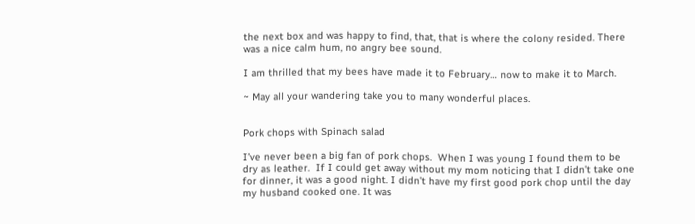the next box and was happy to find, that, that is where the colony resided. There was a nice calm hum, no angry bee sound.

I am thrilled that my bees have made it to February… now to make it to March.

~ May all your wandering take you to many wonderful places.


Pork chops with Spinach salad

I’ve never been a big fan of pork chops.  When I was young I found them to be dry as leather.  If I could get away without my mom noticing that I didn’t take one for dinner, it was a good night. I didn’t have my first good pork chop until the day my husband cooked one. It was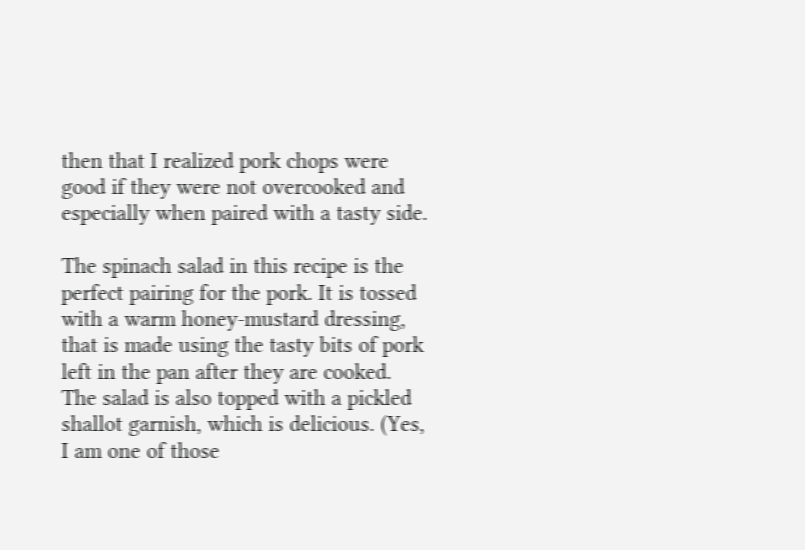then that I realized pork chops were good if they were not overcooked and especially when paired with a tasty side.

The spinach salad in this recipe is the perfect pairing for the pork. It is tossed with a warm honey-mustard dressing, that is made using the tasty bits of pork left in the pan after they are cooked. The salad is also topped with a pickled shallot garnish, which is delicious. (Yes, I am one of those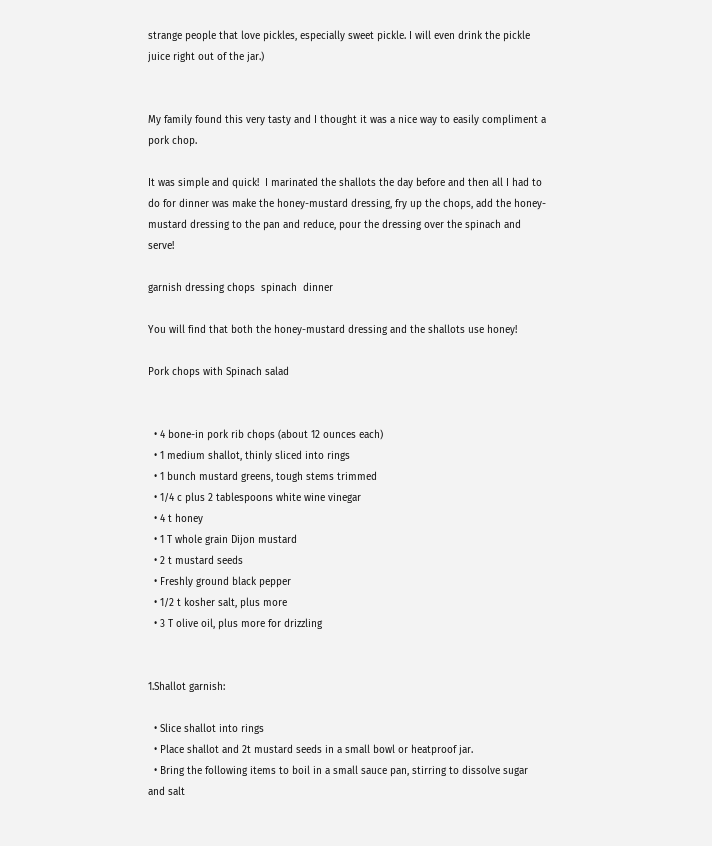strange people that love pickles, especially sweet pickle. I will even drink the pickle juice right out of the jar.)


My family found this very tasty and I thought it was a nice way to easily compliment a pork chop.

It was simple and quick!  I marinated the shallots the day before and then all I had to do for dinner was make the honey-mustard dressing, fry up the chops, add the honey-mustard dressing to the pan and reduce, pour the dressing over the spinach and serve!

garnish dressing chops  spinach  dinner

You will find that both the honey-mustard dressing and the shallots use honey!

Pork chops with Spinach salad


  • 4 bone-in pork rib chops (about 12 ounces each)
  • 1 medium shallot, thinly sliced into rings
  • 1 bunch mustard greens, tough stems trimmed
  • 1/4 c plus 2 tablespoons white wine vinegar
  • 4 t honey
  • 1 T whole grain Dijon mustard
  • 2 t mustard seeds
  • Freshly ground black pepper
  • 1/2 t kosher salt, plus more
  • 3 T olive oil, plus more for drizzling


1.Shallot garnish:

  • Slice shallot into rings
  • Place shallot and 2t mustard seeds in a small bowl or heatproof jar.
  • Bring the following items to boil in a small sauce pan, stirring to dissolve sugar and salt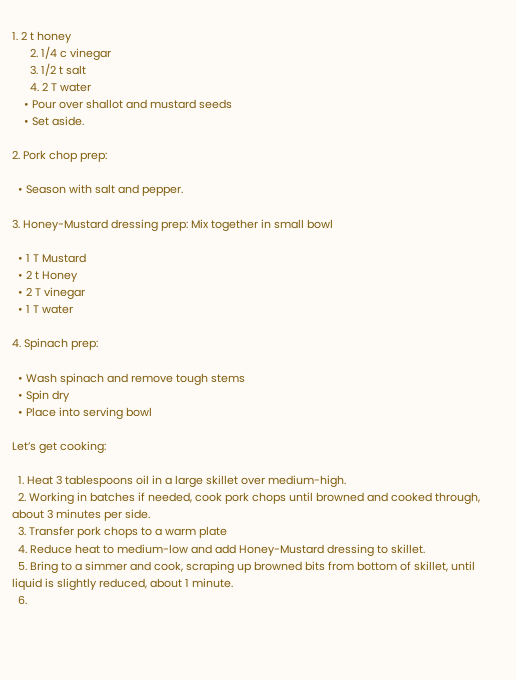1. 2 t honey
      2. 1/4 c vinegar
      3. 1/2 t salt
      4. 2 T water
    • Pour over shallot and mustard seeds
    • Set aside.

2. Pork chop prep:

  • Season with salt and pepper.

3. Honey-Mustard dressing prep: Mix together in small bowl

  • 1 T Mustard
  • 2 t Honey
  • 2 T vinegar
  • 1 T water

4. Spinach prep:

  • Wash spinach and remove tough stems
  • Spin dry
  • Place into serving bowl

Let’s get cooking:

  1. Heat 3 tablespoons oil in a large skillet over medium-high.
  2. Working in batches if needed, cook pork chops until browned and cooked through, about 3 minutes per side.
  3. Transfer pork chops to a warm plate
  4. Reduce heat to medium-low and add Honey-Mustard dressing to skillet.
  5. Bring to a simmer and cook, scraping up browned bits from bottom of skillet, until liquid is slightly reduced, about 1 minute.
  6.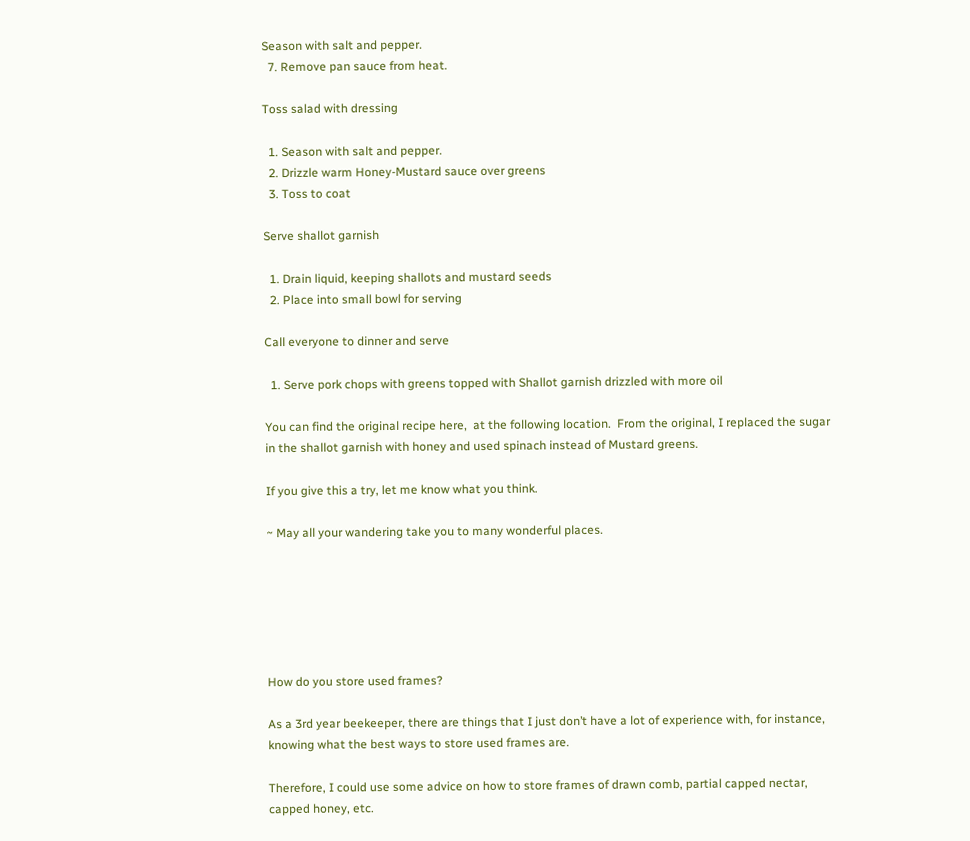Season with salt and pepper.
  7. Remove pan sauce from heat.

Toss salad with dressing

  1. Season with salt and pepper.
  2. Drizzle warm Honey-Mustard sauce over greens
  3. Toss to coat

Serve shallot garnish

  1. Drain liquid, keeping shallots and mustard seeds
  2. Place into small bowl for serving

Call everyone to dinner and serve

  1. Serve pork chops with greens topped with Shallot garnish drizzled with more oil

You can find the original recipe here,  at the following location.  From the original, I replaced the sugar in the shallot garnish with honey and used spinach instead of Mustard greens.

If you give this a try, let me know what you think.

~ May all your wandering take you to many wonderful places.






How do you store used frames?

As a 3rd year beekeeper, there are things that I just don’t have a lot of experience with, for instance, knowing what the best ways to store used frames are.

Therefore, I could use some advice on how to store frames of drawn comb, partial capped nectar, capped honey, etc.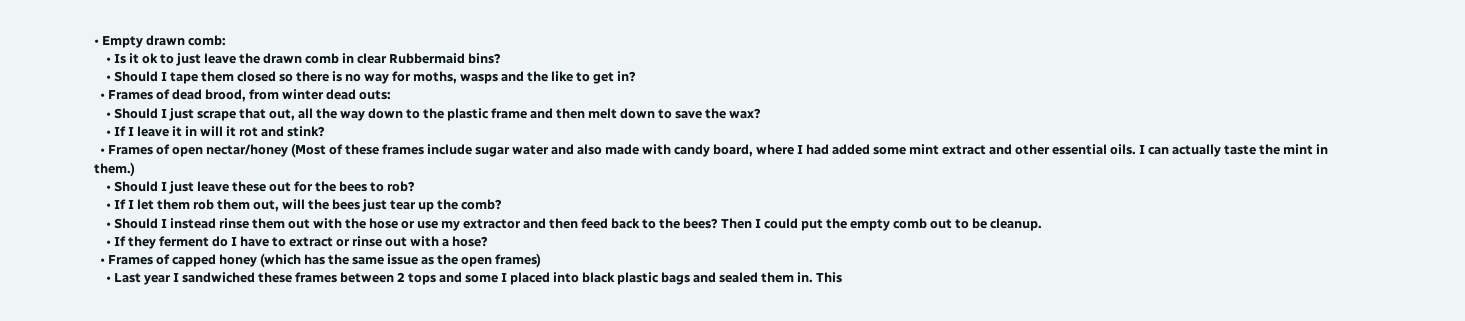• Empty drawn comb:
    • Is it ok to just leave the drawn comb in clear Rubbermaid bins?
    • Should I tape them closed so there is no way for moths, wasps and the like to get in?
  • Frames of dead brood, from winter dead outs:
    • Should I just scrape that out, all the way down to the plastic frame and then melt down to save the wax?
    • If I leave it in will it rot and stink?
  • Frames of open nectar/honey (Most of these frames include sugar water and also made with candy board, where I had added some mint extract and other essential oils. I can actually taste the mint in them.)
    • Should I just leave these out for the bees to rob?
    • If I let them rob them out, will the bees just tear up the comb?
    • Should I instead rinse them out with the hose or use my extractor and then feed back to the bees? Then I could put the empty comb out to be cleanup.
    • If they ferment do I have to extract or rinse out with a hose?
  • Frames of capped honey (which has the same issue as the open frames)
    • Last year I sandwiched these frames between 2 tops and some I placed into black plastic bags and sealed them in. This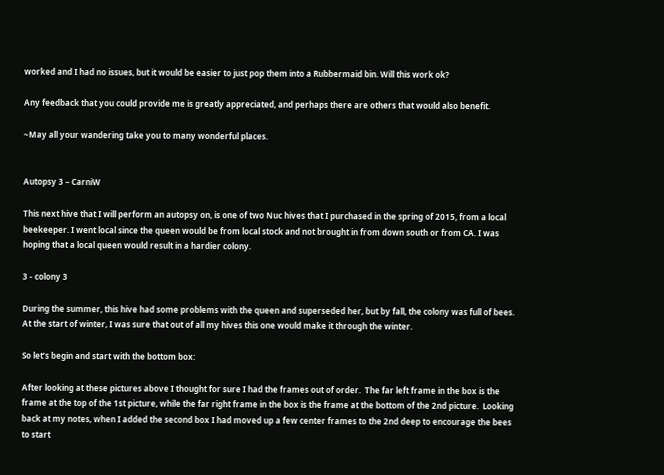worked and I had no issues, but it would be easier to just pop them into a Rubbermaid bin. Will this work ok?

Any feedback that you could provide me is greatly appreciated, and perhaps there are others that would also benefit.

~May all your wandering take you to many wonderful places.


Autopsy 3 – CarniW

This next hive that I will perform an autopsy on, is one of two Nuc hives that I purchased in the spring of 2015, from a local beekeeper. I went local since the queen would be from local stock and not brought in from down south or from CA. I was hoping that a local queen would result in a hardier colony.

3 - colony 3

During the summer, this hive had some problems with the queen and superseded her, but by fall, the colony was full of bees. At the start of winter, I was sure that out of all my hives this one would make it through the winter.

So let’s begin and start with the bottom box:

After looking at these pictures above I thought for sure I had the frames out of order.  The far left frame in the box is the frame at the top of the 1st picture, while the far right frame in the box is the frame at the bottom of the 2nd picture.  Looking back at my notes, when I added the second box I had moved up a few center frames to the 2nd deep to encourage the bees to start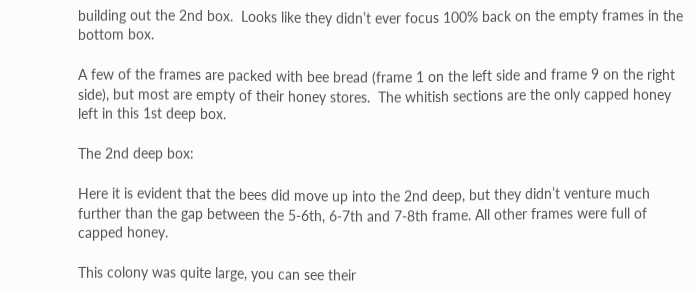building out the 2nd box.  Looks like they didn’t ever focus 100% back on the empty frames in the bottom box.

A few of the frames are packed with bee bread (frame 1 on the left side and frame 9 on the right side), but most are empty of their honey stores.  The whitish sections are the only capped honey left in this 1st deep box.

The 2nd deep box:

Here it is evident that the bees did move up into the 2nd deep, but they didn’t venture much further than the gap between the 5-6th, 6-7th and 7-8th frame. All other frames were full of capped honey.

This colony was quite large, you can see their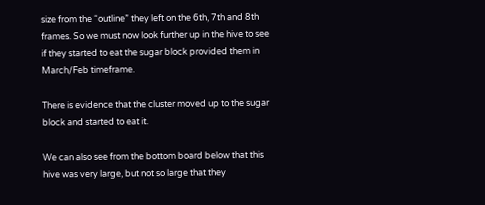size from the “outline” they left on the 6th, 7th and 8th frames. So we must now look further up in the hive to see if they started to eat the sugar block provided them in March/Feb timeframe.

There is evidence that the cluster moved up to the sugar block and started to eat it.

We can also see from the bottom board below that this hive was very large, but not so large that they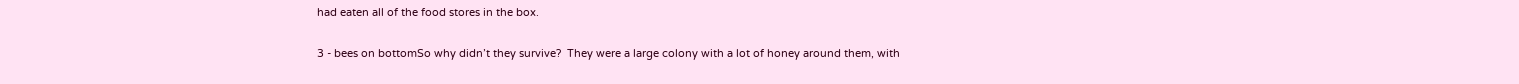had eaten all of the food stores in the box.

3 - bees on bottomSo why didn’t they survive?  They were a large colony with a lot of honey around them, with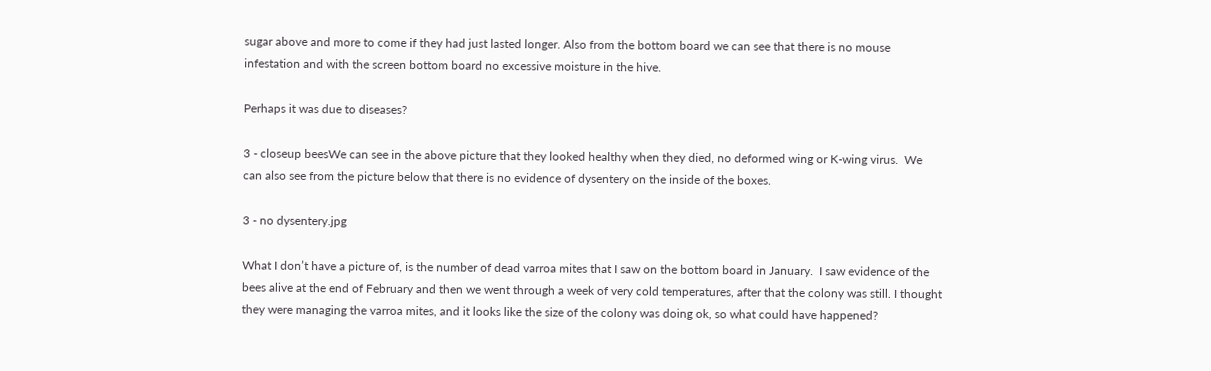sugar above and more to come if they had just lasted longer. Also from the bottom board we can see that there is no mouse infestation and with the screen bottom board no excessive moisture in the hive.

Perhaps it was due to diseases?

3 - closeup beesWe can see in the above picture that they looked healthy when they died, no deformed wing or K-wing virus.  We can also see from the picture below that there is no evidence of dysentery on the inside of the boxes.

3 - no dysentery.jpg

What I don’t have a picture of, is the number of dead varroa mites that I saw on the bottom board in January.  I saw evidence of the bees alive at the end of February and then we went through a week of very cold temperatures, after that the colony was still. I thought they were managing the varroa mites, and it looks like the size of the colony was doing ok, so what could have happened?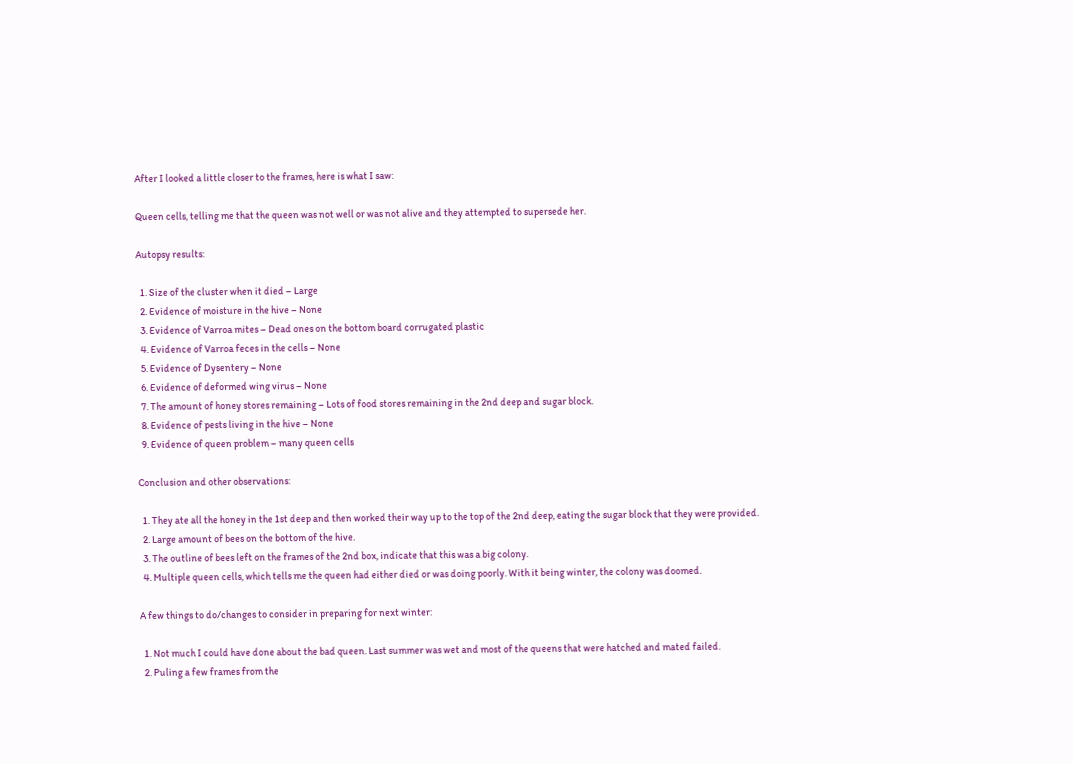After I looked a little closer to the frames, here is what I saw:

Queen cells, telling me that the queen was not well or was not alive and they attempted to supersede her.

Autopsy results:

  1. Size of the cluster when it died – Large
  2. Evidence of moisture in the hive – None
  3. Evidence of Varroa mites – Dead ones on the bottom board corrugated plastic
  4. Evidence of Varroa feces in the cells – None
  5. Evidence of Dysentery – None
  6. Evidence of deformed wing virus – None
  7. The amount of honey stores remaining – Lots of food stores remaining in the 2nd deep and sugar block.
  8. Evidence of pests living in the hive – None
  9. Evidence of queen problem – many queen cells

Conclusion and other observations:

  1. They ate all the honey in the 1st deep and then worked their way up to the top of the 2nd deep, eating the sugar block that they were provided.
  2. Large amount of bees on the bottom of the hive.
  3. The outline of bees left on the frames of the 2nd box, indicate that this was a big colony.
  4. Multiple queen cells, which tells me the queen had either died or was doing poorly. With it being winter, the colony was doomed.

A few things to do/changes to consider in preparing for next winter:

  1. Not much I could have done about the bad queen. Last summer was wet and most of the queens that were hatched and mated failed.
  2. Puling a few frames from the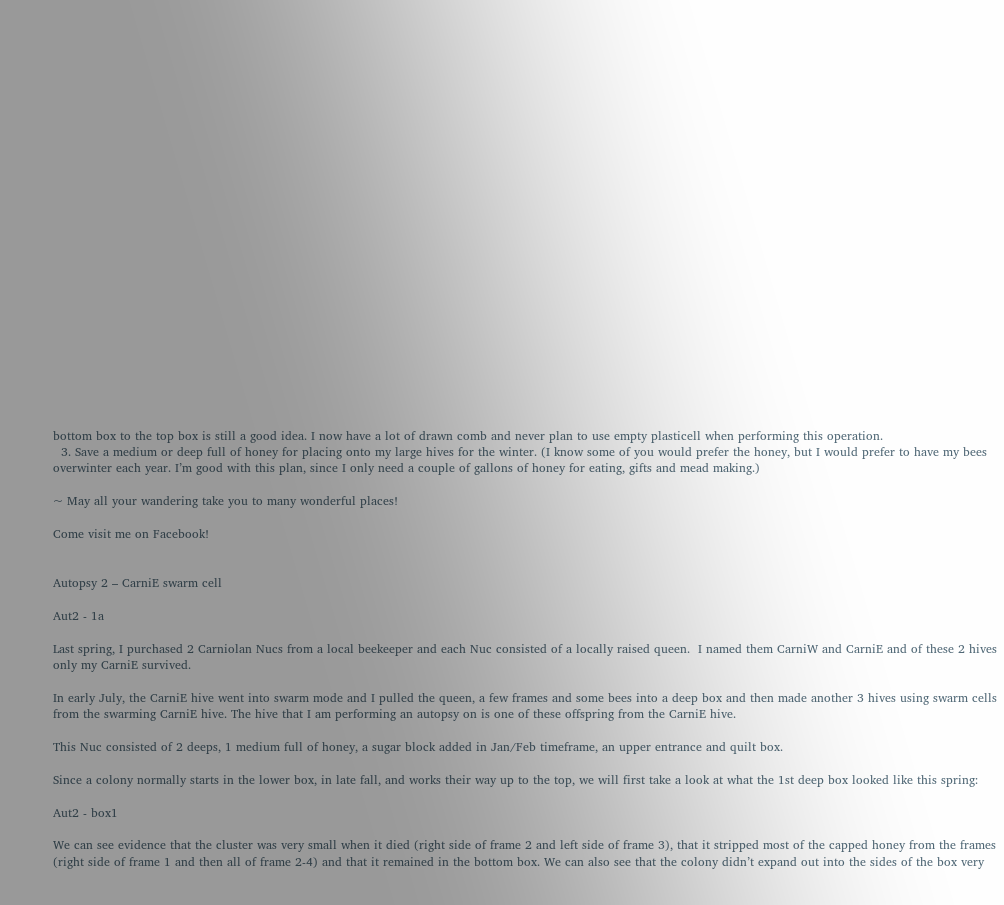bottom box to the top box is still a good idea. I now have a lot of drawn comb and never plan to use empty plasticell when performing this operation.
  3. Save a medium or deep full of honey for placing onto my large hives for the winter. (I know some of you would prefer the honey, but I would prefer to have my bees overwinter each year. I’m good with this plan, since I only need a couple of gallons of honey for eating, gifts and mead making.)

~ May all your wandering take you to many wonderful places!

Come visit me on Facebook!


Autopsy 2 – CarniE swarm cell

Aut2 - 1a

Last spring, I purchased 2 Carniolan Nucs from a local beekeeper and each Nuc consisted of a locally raised queen.  I named them CarniW and CarniE and of these 2 hives only my CarniE survived.

In early July, the CarniE hive went into swarm mode and I pulled the queen, a few frames and some bees into a deep box and then made another 3 hives using swarm cells from the swarming CarniE hive. The hive that I am performing an autopsy on is one of these offspring from the CarniE hive.

This Nuc consisted of 2 deeps, 1 medium full of honey, a sugar block added in Jan/Feb timeframe, an upper entrance and quilt box.

Since a colony normally starts in the lower box, in late fall, and works their way up to the top, we will first take a look at what the 1st deep box looked like this spring:

Aut2 - box1

We can see evidence that the cluster was very small when it died (right side of frame 2 and left side of frame 3), that it stripped most of the capped honey from the frames (right side of frame 1 and then all of frame 2-4) and that it remained in the bottom box. We can also see that the colony didn’t expand out into the sides of the box very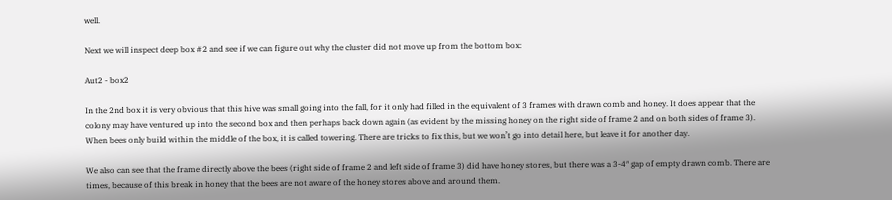well.

Next we will inspect deep box #2 and see if we can figure out why the cluster did not move up from the bottom box:

Aut2 - box2

In the 2nd box it is very obvious that this hive was small going into the fall, for it only had filled in the equivalent of 3 frames with drawn comb and honey. It does appear that the colony may have ventured up into the second box and then perhaps back down again (as evident by the missing honey on the right side of frame 2 and on both sides of frame 3).  When bees only build within the middle of the box, it is called towering. There are tricks to fix this, but we won’t go into detail here, but leave it for another day.

We also can see that the frame directly above the bees (right side of frame 2 and left side of frame 3) did have honey stores, but there was a 3-4″ gap of empty drawn comb. There are times, because of this break in honey that the bees are not aware of the honey stores above and around them.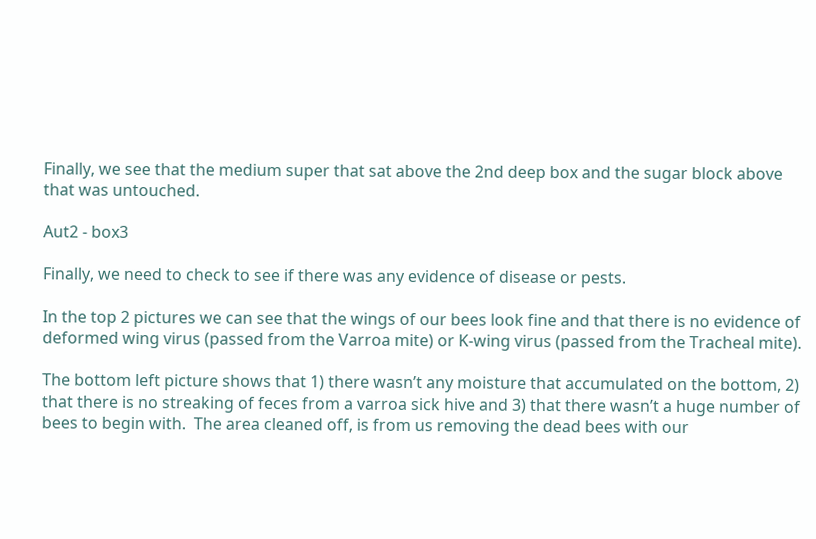Finally, we see that the medium super that sat above the 2nd deep box and the sugar block above that was untouched.

Aut2 - box3

Finally, we need to check to see if there was any evidence of disease or pests.

In the top 2 pictures we can see that the wings of our bees look fine and that there is no evidence of deformed wing virus (passed from the Varroa mite) or K-wing virus (passed from the Tracheal mite).

The bottom left picture shows that 1) there wasn’t any moisture that accumulated on the bottom, 2) that there is no streaking of feces from a varroa sick hive and 3) that there wasn’t a huge number of bees to begin with.  The area cleaned off, is from us removing the dead bees with our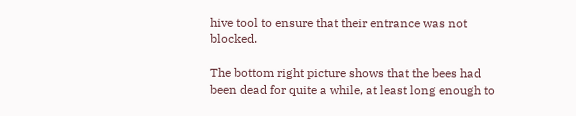hive tool to ensure that their entrance was not blocked.

The bottom right picture shows that the bees had been dead for quite a while, at least long enough to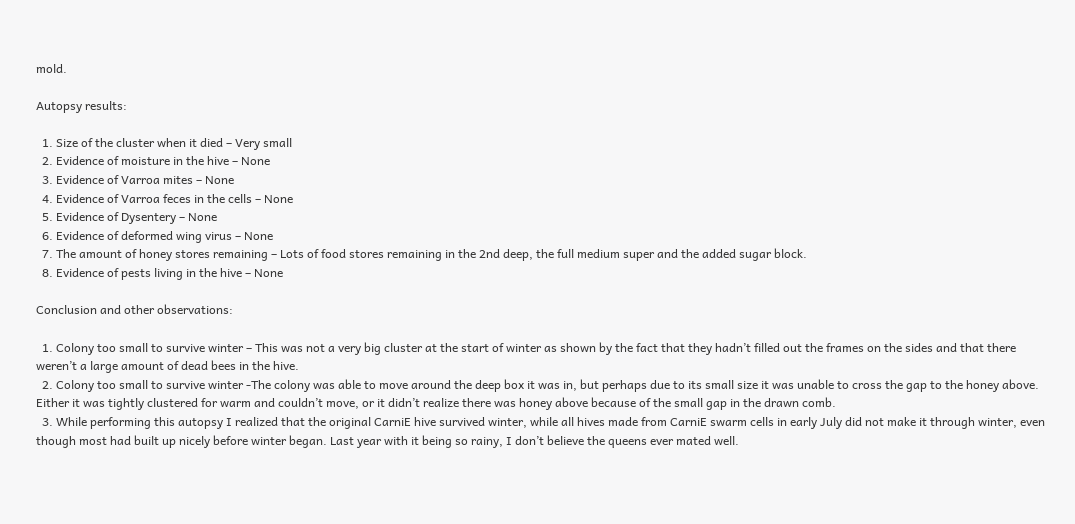mold.

Autopsy results:

  1. Size of the cluster when it died – Very small
  2. Evidence of moisture in the hive – None
  3. Evidence of Varroa mites – None
  4. Evidence of Varroa feces in the cells – None
  5. Evidence of Dysentery – None
  6. Evidence of deformed wing virus – None
  7. The amount of honey stores remaining – Lots of food stores remaining in the 2nd deep, the full medium super and the added sugar block.
  8. Evidence of pests living in the hive – None

Conclusion and other observations:

  1. Colony too small to survive winter – This was not a very big cluster at the start of winter as shown by the fact that they hadn’t filled out the frames on the sides and that there weren’t a large amount of dead bees in the hive.
  2. Colony too small to survive winter -The colony was able to move around the deep box it was in, but perhaps due to its small size it was unable to cross the gap to the honey above. Either it was tightly clustered for warm and couldn’t move, or it didn’t realize there was honey above because of the small gap in the drawn comb.
  3. While performing this autopsy I realized that the original CarniE hive survived winter, while all hives made from CarniE swarm cells in early July did not make it through winter, even though most had built up nicely before winter began. Last year with it being so rainy, I don’t believe the queens ever mated well.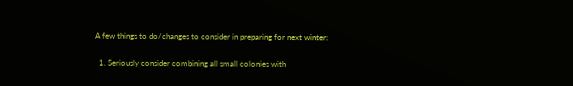A few things to do/changes to consider in preparing for next winter:

  1. Seriously consider combining all small colonies with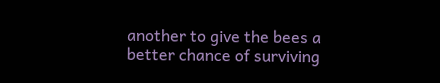another to give the bees a better chance of surviving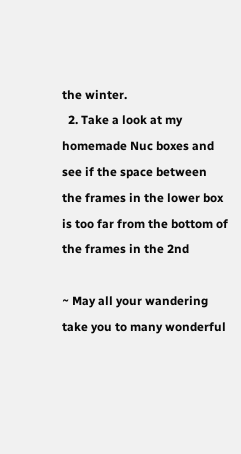the winter.
  2. Take a look at my homemade Nuc boxes and see if the space between the frames in the lower box is too far from the bottom of the frames in the 2nd

~ May all your wandering take you to many wonderful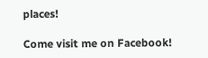places!

Come visit me on Facebook!